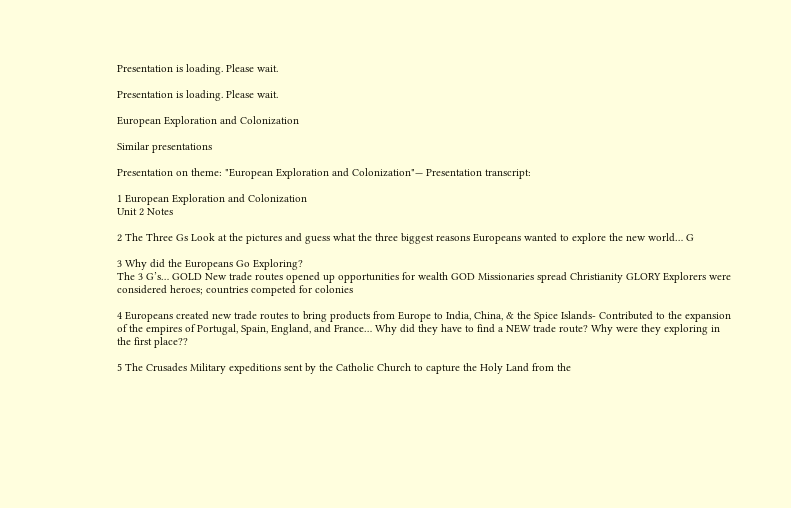Presentation is loading. Please wait.

Presentation is loading. Please wait.

European Exploration and Colonization

Similar presentations

Presentation on theme: "European Exploration and Colonization"— Presentation transcript:

1 European Exploration and Colonization
Unit 2 Notes

2 The Three Gs Look at the pictures and guess what the three biggest reasons Europeans wanted to explore the new world… G

3 Why did the Europeans Go Exploring?
The 3 G’s… GOLD New trade routes opened up opportunities for wealth GOD Missionaries spread Christianity GLORY Explorers were considered heroes; countries competed for colonies

4 Europeans created new trade routes to bring products from Europe to India, China, & the Spice Islands- Contributed to the expansion of the empires of Portugal, Spain, England, and France… Why did they have to find a NEW trade route? Why were they exploring in the first place??

5 The Crusades Military expeditions sent by the Catholic Church to capture the Holy Land from the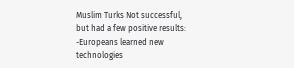Muslim Turks Not successful, but had a few positive results: -Europeans learned new technologies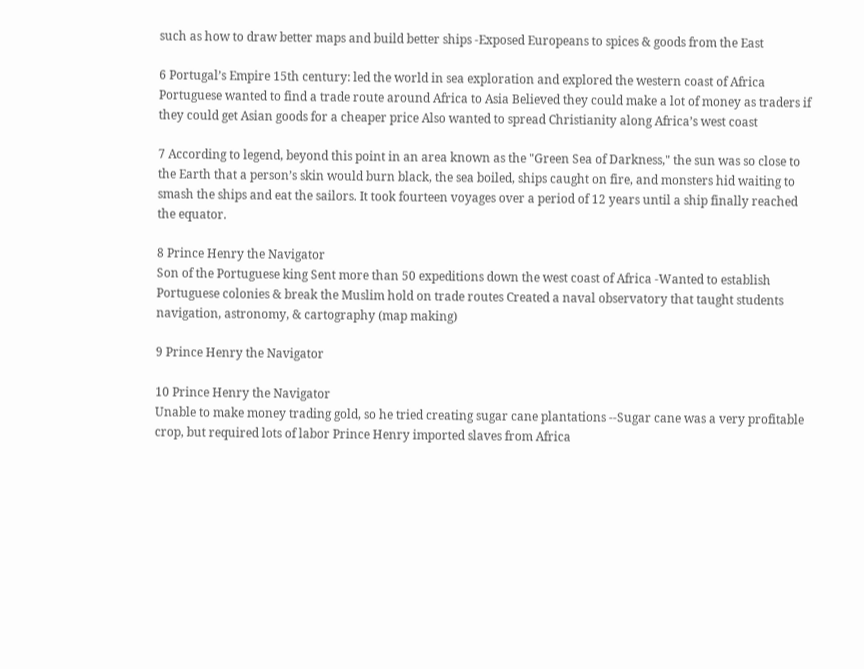such as how to draw better maps and build better ships -Exposed Europeans to spices & goods from the East

6 Portugal’s Empire 15th century: led the world in sea exploration and explored the western coast of Africa Portuguese wanted to find a trade route around Africa to Asia Believed they could make a lot of money as traders if they could get Asian goods for a cheaper price Also wanted to spread Christianity along Africa’s west coast

7 According to legend, beyond this point in an area known as the "Green Sea of Darkness," the sun was so close to the Earth that a person’s skin would burn black, the sea boiled, ships caught on fire, and monsters hid waiting to smash the ships and eat the sailors. It took fourteen voyages over a period of 12 years until a ship finally reached the equator.

8 Prince Henry the Navigator
Son of the Portuguese king Sent more than 50 expeditions down the west coast of Africa -Wanted to establish Portuguese colonies & break the Muslim hold on trade routes Created a naval observatory that taught students navigation, astronomy, & cartography (map making)

9 Prince Henry the Navigator

10 Prince Henry the Navigator
Unable to make money trading gold, so he tried creating sugar cane plantations --Sugar cane was a very profitable crop, but required lots of labor Prince Henry imported slaves from Africa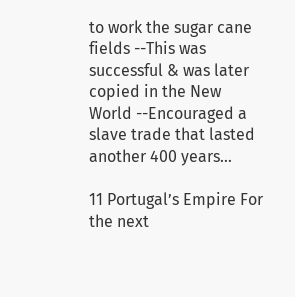to work the sugar cane fields --This was successful & was later copied in the New World --Encouraged a slave trade that lasted another 400 years…

11 Portugal’s Empire For the next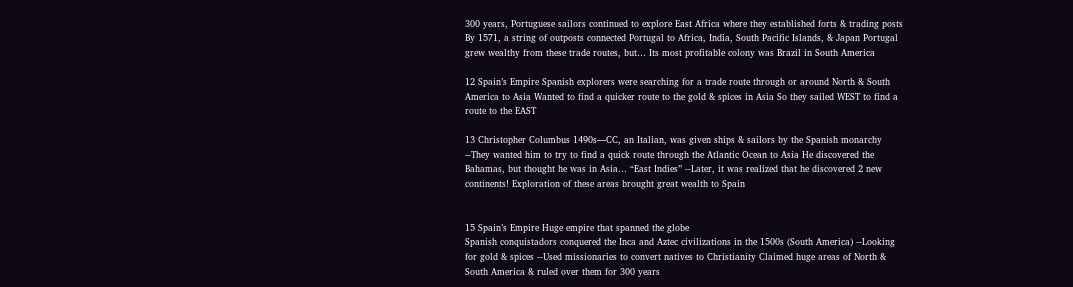300 years, Portuguese sailors continued to explore East Africa where they established forts & trading posts By 1571, a string of outposts connected Portugal to Africa, India, South Pacific Islands, & Japan Portugal grew wealthy from these trade routes, but… Its most profitable colony was Brazil in South America

12 Spain’s Empire Spanish explorers were searching for a trade route through or around North & South America to Asia Wanted to find a quicker route to the gold & spices in Asia So they sailed WEST to find a route to the EAST

13 Christopher Columbus 1490s—CC, an Italian, was given ships & sailors by the Spanish monarchy --They wanted him to try to find a quick route through the Atlantic Ocean to Asia He discovered the Bahamas, but thought he was in Asia… “East Indies” --Later, it was realized that he discovered 2 new continents! Exploration of these areas brought great wealth to Spain


15 Spain’s Empire Huge empire that spanned the globe
Spanish conquistadors conquered the Inca and Aztec civilizations in the 1500s (South America) --Looking for gold & spices --Used missionaries to convert natives to Christianity Claimed huge areas of North & South America & ruled over them for 300 years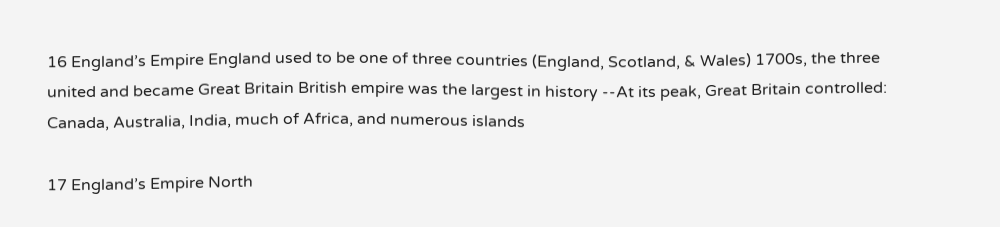16 England’s Empire England used to be one of three countries (England, Scotland, & Wales) 1700s, the three united and became Great Britain British empire was the largest in history --At its peak, Great Britain controlled: Canada, Australia, India, much of Africa, and numerous islands

17 England’s Empire North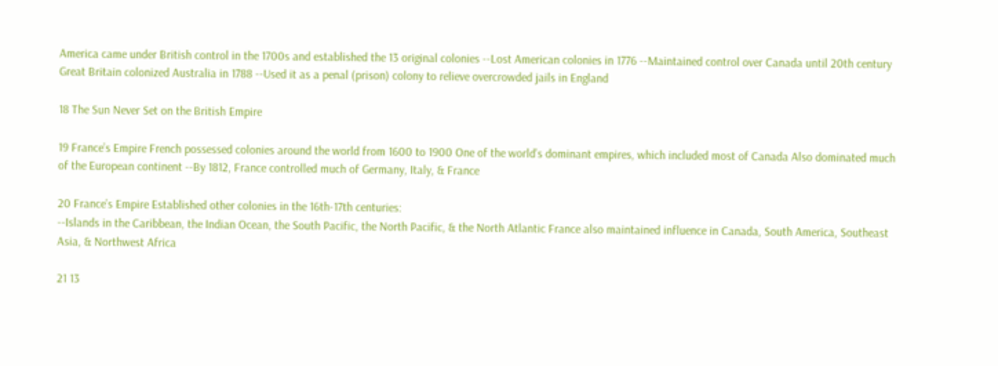America came under British control in the 1700s and established the 13 original colonies --Lost American colonies in 1776 --Maintained control over Canada until 20th century Great Britain colonized Australia in 1788 --Used it as a penal (prison) colony to relieve overcrowded jails in England

18 The Sun Never Set on the British Empire

19 France’s Empire French possessed colonies around the world from 1600 to 1900 One of the world’s dominant empires, which included most of Canada Also dominated much of the European continent --By 1812, France controlled much of Germany, Italy, & France

20 France’s Empire Established other colonies in the 16th-17th centuries:
--Islands in the Caribbean, the Indian Ocean, the South Pacific, the North Pacific, & the North Atlantic France also maintained influence in Canada, South America, Southeast Asia, & Northwest Africa

21 13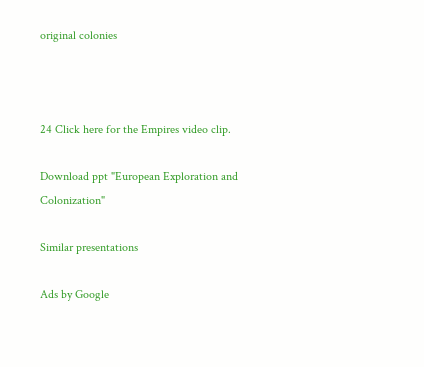original colonies



24 Click here for the Empires video clip.

Download ppt "European Exploration and Colonization"

Similar presentations

Ads by Google